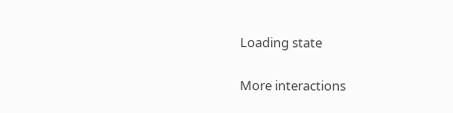Loading state

More interactions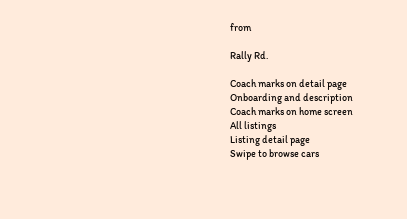from

Rally Rd.

Coach marks on detail page
Onboarding and description
Coach marks on home screen
All listings
Listing detail page
Swipe to browse cars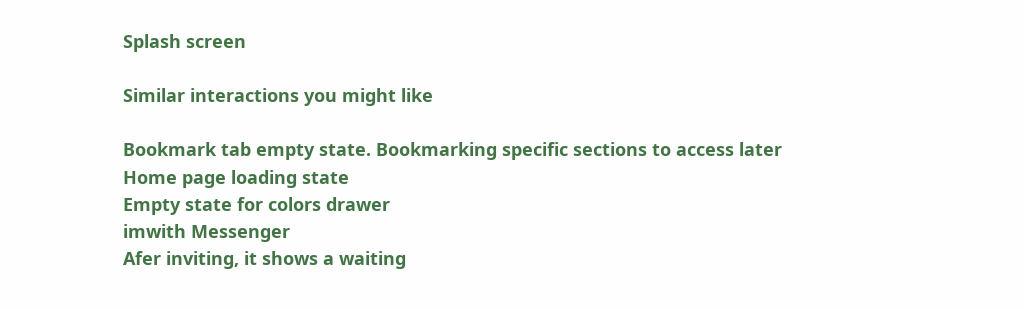Splash screen

Similar interactions you might like

Bookmark tab empty state. Bookmarking specific sections to access later
Home page loading state
Empty state for colors drawer
imwith Messenger
Afer inviting, it shows a waiting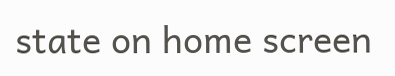state on home screen